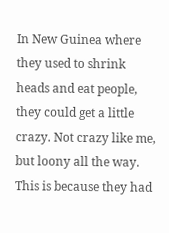In New Guinea where they used to shrink heads and eat people, they could get a little crazy. Not crazy like me, but loony all the way. This is because they had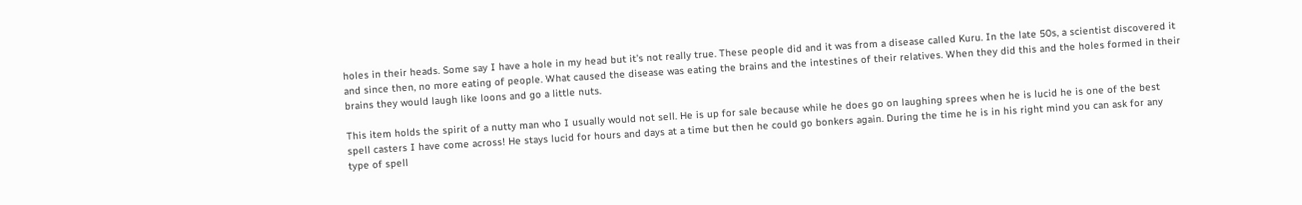holes in their heads. Some say I have a hole in my head but it's not really true. These people did and it was from a disease called Kuru. In the late 50s, a scientist discovered it and since then, no more eating of people. What caused the disease was eating the brains and the intestines of their relatives. When they did this and the holes formed in their brains they would laugh like loons and go a little nuts.

This item holds the spirit of a nutty man who I usually would not sell. He is up for sale because while he does go on laughing sprees when he is lucid he is one of the best spell casters I have come across! He stays lucid for hours and days at a time but then he could go bonkers again. During the time he is in his right mind you can ask for any type of spell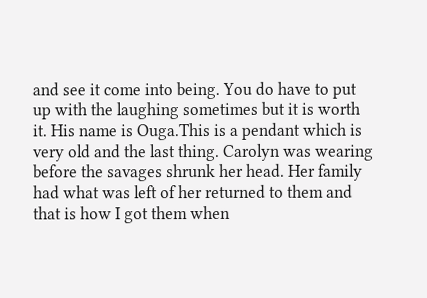and see it come into being. You do have to put up with the laughing sometimes but it is worth it. His name is Ouga.This is a pendant which is very old and the last thing. Carolyn was wearing before the savages shrunk her head. Her family had what was left of her returned to them and that is how I got them when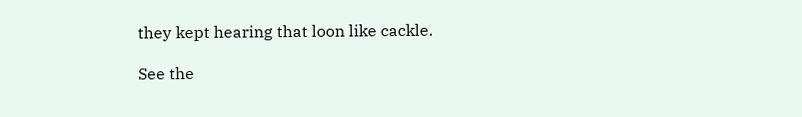they kept hearing that loon like cackle.

See the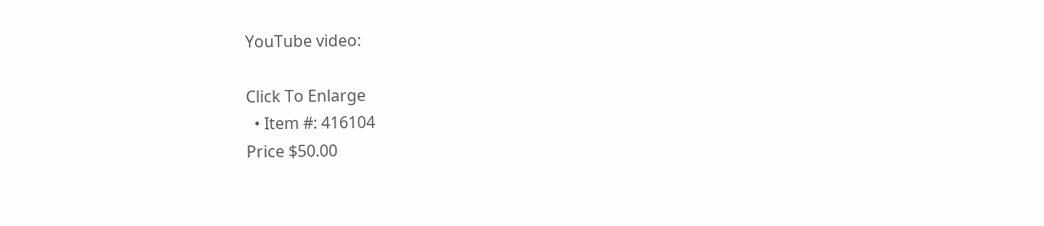YouTube video:

Click To Enlarge
  • Item #: 416104
Price $50.00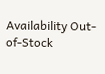Availability Out-of-Stock